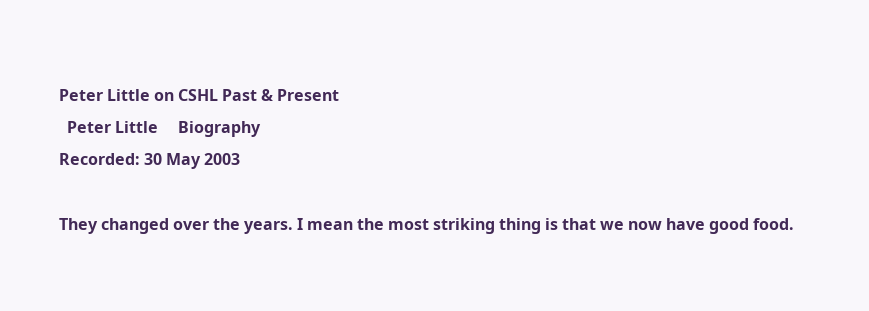Peter Little on CSHL Past & Present
  Peter Little     Biography
Recorded: 30 May 2003

They changed over the years. I mean the most striking thing is that we now have good food.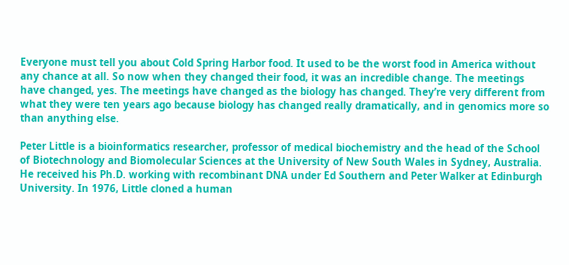Everyone must tell you about Cold Spring Harbor food. It used to be the worst food in America without any chance at all. So now when they changed their food, it was an incredible change. The meetings have changed, yes. The meetings have changed as the biology has changed. They’re very different from what they were ten years ago because biology has changed really dramatically, and in genomics more so than anything else.

Peter Little is a bioinformatics researcher, professor of medical biochemistry and the head of the School of Biotechnology and Biomolecular Sciences at the University of New South Wales in Sydney, Australia. He received his Ph.D. working with recombinant DNA under Ed Southern and Peter Walker at Edinburgh University. In 1976, Little cloned a human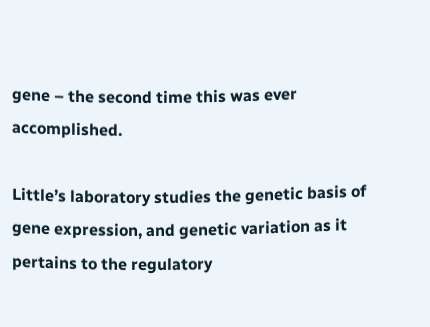gene – the second time this was ever accomplished.

Little’s laboratory studies the genetic basis of gene expression, and genetic variation as it pertains to the regulatory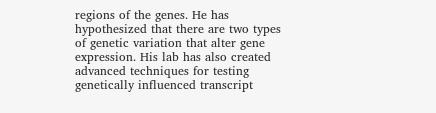regions of the genes. He has hypothesized that there are two types of genetic variation that alter gene expression. His lab has also created advanced techniques for testing genetically influenced transcript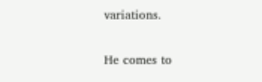variations.

He comes to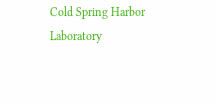Cold Spring Harbor Laboratory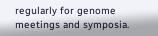regularly for genome meetings and symposia.